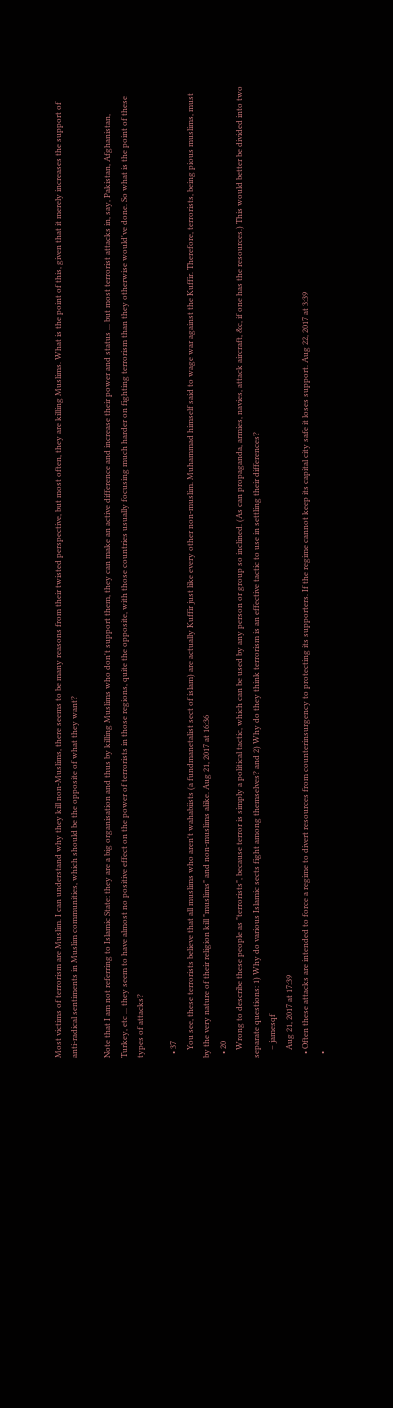Most victims of terrorism are Muslim. I can understand why they kill non-Muslims, there seems to be many reasons from their twisted perspective, but most often, they are killing Muslims. What is the point of this, given that it merely increases the support of anti-radical sentiments in Muslim communities, which should be the opposite of what they want?

Note that I am not referring to Islamic State: they are a big organisation and thus by killing Muslims who don't support them, they can make an active difference and increase their power and status ... but most terrorist attacks in, say, Pakistan, Afghanistan, Turkey, etc ... they seem to have almost no positive effect on the power of terrorists in those regions, quite the opposite, with those countries usually focusing much harder on fighting terrorism than they otherwise would've done. So what is the point of these types of attacks?

  • 37
    You see, these terrorists believe that all muslims who aren't wahabiists (a fundmanetalist sect of islam) are actually Kuffir just like every other non-muslim. Muhammad himself said to wage war against the Kuffir. Therefore, terrorists, being pious muslims, must by the very nature of their religion kill "muslims" and non-muslims alike. Aug 21, 2017 at 16:36
  • 20
    Wrong to describe these people as "terrorists", because terror is simply a political tactic, which can be used by any person or group so inclined. (As can propaganda, armies, navies, attack aircraft, &c, if one has the resources.) This would better be divided into two separate questions: 1) Why do various Islamic sects fight among themselves? and 2) Why do they think terrorism is an effective tactic to use in settling their differences?
    – jamesqf
    Aug 21, 2017 at 17:39
  • Often these attacks are intended to force a regime to divert resources from counterinsurgency to protecting its supporters. If the regime cannot keep its capital city safe it loses support. Aug 22, 2017 at 3:39
  •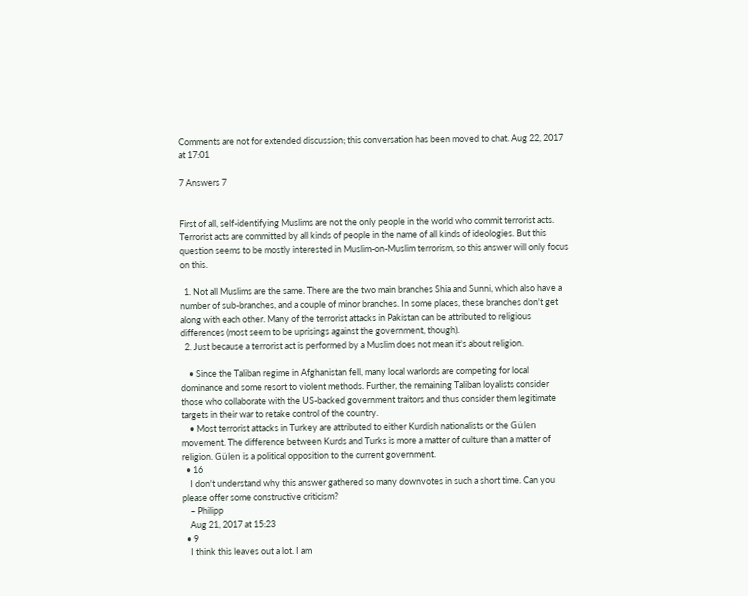Comments are not for extended discussion; this conversation has been moved to chat. Aug 22, 2017 at 17:01

7 Answers 7


First of all, self-identifying Muslims are not the only people in the world who commit terrorist acts. Terrorist acts are committed by all kinds of people in the name of all kinds of ideologies. But this question seems to be mostly interested in Muslim-on-Muslim terrorism, so this answer will only focus on this.

  1. Not all Muslims are the same. There are the two main branches Shia and Sunni, which also have a number of sub-branches, and a couple of minor branches. In some places, these branches don't get along with each other. Many of the terrorist attacks in Pakistan can be attributed to religious differences (most seem to be uprisings against the government, though).
  2. Just because a terrorist act is performed by a Muslim does not mean it's about religion.

    • Since the Taliban regime in Afghanistan fell, many local warlords are competing for local dominance and some resort to violent methods. Further, the remaining Taliban loyalists consider those who collaborate with the US-backed government traitors and thus consider them legitimate targets in their war to retake control of the country.
    • Most terrorist attacks in Turkey are attributed to either Kurdish nationalists or the Gülen movement. The difference between Kurds and Turks is more a matter of culture than a matter of religion. Gülen is a political opposition to the current government.
  • 16
    I don't understand why this answer gathered so many downvotes in such a short time. Can you please offer some constructive criticism?
    – Philipp
    Aug 21, 2017 at 15:23
  • 9
    I think this leaves out a lot. I am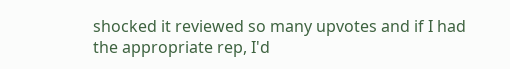shocked it reviewed so many upvotes and if I had the appropriate rep, I'd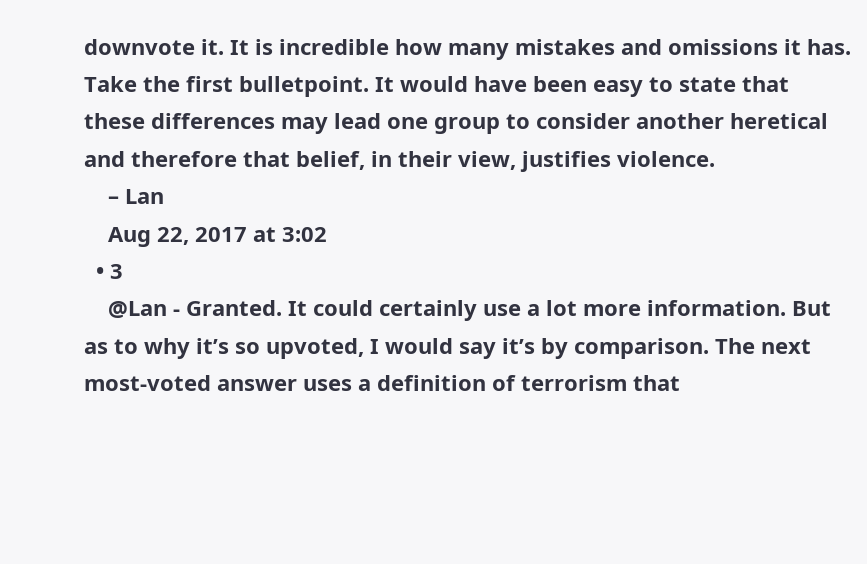downvote it. It is incredible how many mistakes and omissions it has. Take the first bulletpoint. It would have been easy to state that these differences may lead one group to consider another heretical and therefore that belief, in their view, justifies violence.
    – Lan
    Aug 22, 2017 at 3:02
  • 3
    @Lan - Granted. It could certainly use a lot more information. But as to why it’s so upvoted, I would say it’s by comparison. The next most-voted answer uses a definition of terrorism that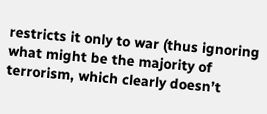restricts it only to war (thus ignoring what might be the majority of terrorism, which clearly doesn’t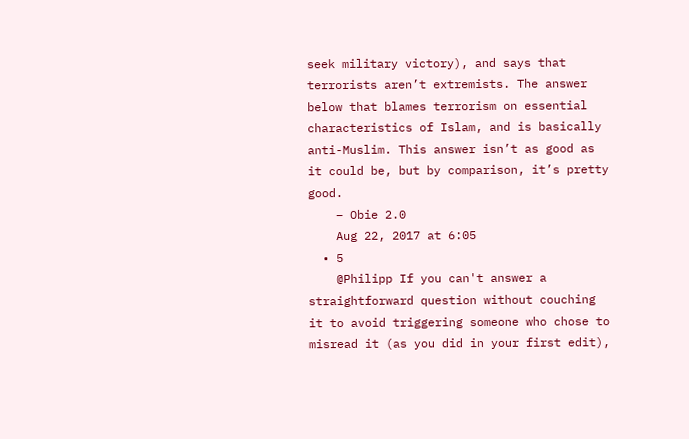seek military victory), and says that terrorists aren’t extremists. The answer below that blames terrorism on essential characteristics of Islam, and is basically anti-Muslim. This answer isn’t as good as it could be, but by comparison, it’s pretty good.
    – Obie 2.0
    Aug 22, 2017 at 6:05
  • 5
    @Philipp If you can't answer a straightforward question without couching it to avoid triggering someone who chose to misread it (as you did in your first edit),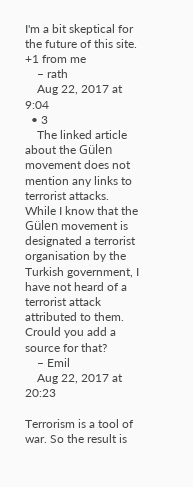I'm a bit skeptical for the future of this site. +1 from me
    – rath
    Aug 22, 2017 at 9:04
  • 3
    The linked article about the Gülen movement does not mention any links to terrorist attacks. While I know that the Gülen movement is designated a terrorist organisation by the Turkish government, I have not heard of a terrorist attack attributed to them. Crould you add a source for that?
    – Emil
    Aug 22, 2017 at 20:23

Terrorism is a tool of war. So the result is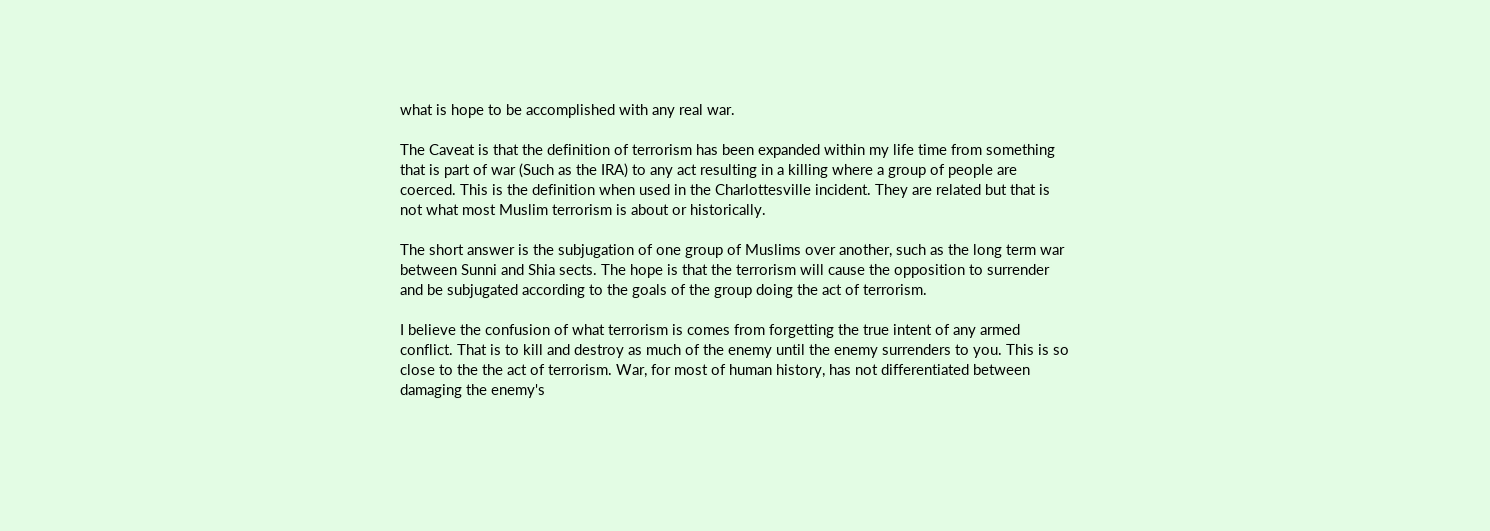what is hope to be accomplished with any real war.

The Caveat is that the definition of terrorism has been expanded within my life time from something that is part of war (Such as the IRA) to any act resulting in a killing where a group of people are coerced. This is the definition when used in the Charlottesville incident. They are related but that is not what most Muslim terrorism is about or historically.

The short answer is the subjugation of one group of Muslims over another, such as the long term war between Sunni and Shia sects. The hope is that the terrorism will cause the opposition to surrender and be subjugated according to the goals of the group doing the act of terrorism.

I believe the confusion of what terrorism is comes from forgetting the true intent of any armed conflict. That is to kill and destroy as much of the enemy until the enemy surrenders to you. This is so close to the the act of terrorism. War, for most of human history, has not differentiated between damaging the enemy's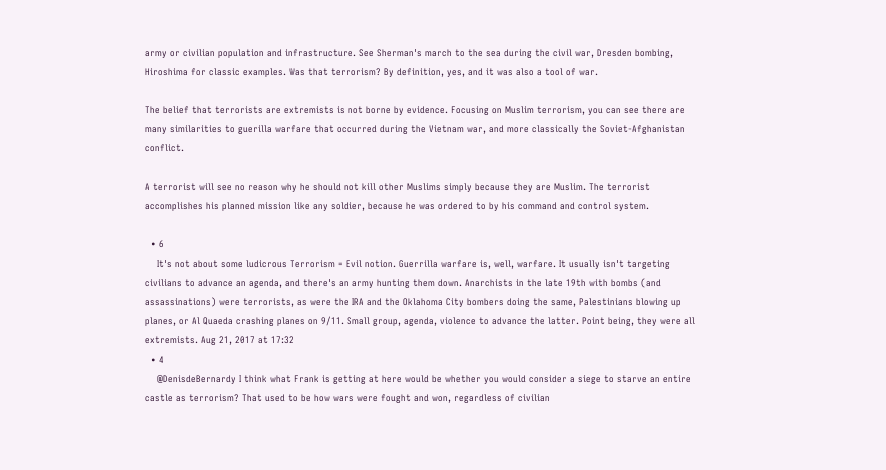army or civilian population and infrastructure. See Sherman's march to the sea during the civil war, Dresden bombing, Hiroshima for classic examples. Was that terrorism? By definition, yes, and it was also a tool of war.

The belief that terrorists are extremists is not borne by evidence. Focusing on Muslim terrorism, you can see there are many similarities to guerilla warfare that occurred during the Vietnam war, and more classically the Soviet-Afghanistan conflict.

A terrorist will see no reason why he should not kill other Muslims simply because they are Muslim. The terrorist accomplishes his planned mission like any soldier, because he was ordered to by his command and control system.

  • 6
    It's not about some ludicrous Terrorism = Evil notion. Guerrilla warfare is, well, warfare. It usually isn't targeting civilians to advance an agenda, and there's an army hunting them down. Anarchists in the late 19th with bombs (and assassinations) were terrorists, as were the IRA and the Oklahoma City bombers doing the same, Palestinians blowing up planes, or Al Quaeda crashing planes on 9/11. Small group, agenda, violence to advance the latter. Point being, they were all extremists. Aug 21, 2017 at 17:32
  • 4
    @DenisdeBernardy I think what Frank is getting at here would be whether you would consider a siege to starve an entire castle as terrorism? That used to be how wars were fought and won, regardless of civilian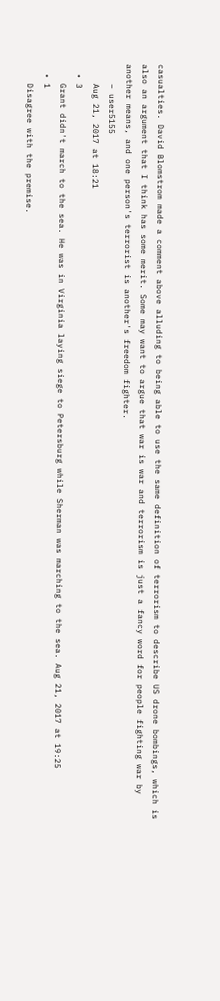casualties. David Blomstrom made a comment above alluding to being able to use the same definition of terrorism to describe US drone bombings, which is also an argument that I think has some merit. Some may want to argue that war is war and terrorism is just a fancy word for people fighting war by another means, and one person's terrorist is another's freedom fighter.
    – user5155
    Aug 21, 2017 at 18:21
  • 3
    Grant didn't march to the sea. He was in Virginia laying siege to Petersburg while Sherman was marching to the sea. Aug 21, 2017 at 19:25
  • 1
    Disagree with the premise.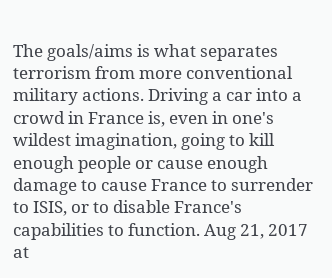The goals/aims is what separates terrorism from more conventional military actions. Driving a car into a crowd in France is, even in one's wildest imagination, going to kill enough people or cause enough damage to cause France to surrender to ISIS, or to disable France's capabilities to function. Aug 21, 2017 at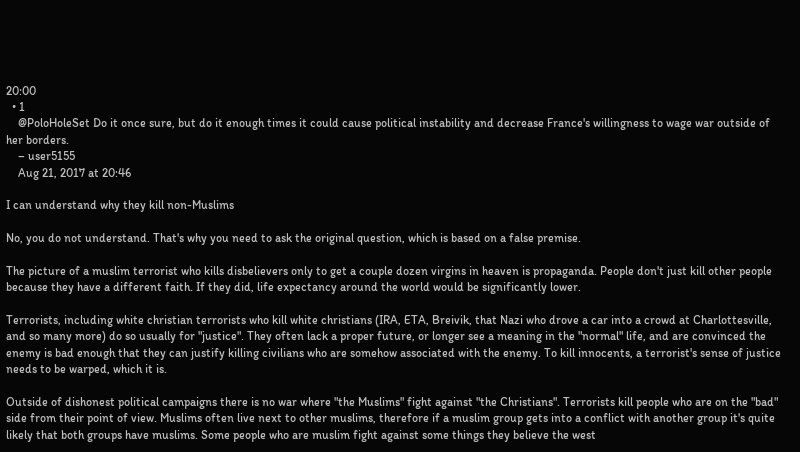20:00
  • 1
    @PoloHoleSet Do it once sure, but do it enough times it could cause political instability and decrease France's willingness to wage war outside of her borders.
    – user5155
    Aug 21, 2017 at 20:46

I can understand why they kill non-Muslims

No, you do not understand. That's why you need to ask the original question, which is based on a false premise.

The picture of a muslim terrorist who kills disbelievers only to get a couple dozen virgins in heaven is propaganda. People don't just kill other people because they have a different faith. If they did, life expectancy around the world would be significantly lower.

Terrorists, including white christian terrorists who kill white christians (IRA, ETA, Breivik, that Nazi who drove a car into a crowd at Charlottesville, and so many more) do so usually for "justice". They often lack a proper future, or longer see a meaning in the "normal" life, and are convinced the enemy is bad enough that they can justify killing civilians who are somehow associated with the enemy. To kill innocents, a terrorist's sense of justice needs to be warped, which it is.

Outside of dishonest political campaigns there is no war where "the Muslims" fight against "the Christians". Terrorists kill people who are on the "bad" side from their point of view. Muslims often live next to other muslims, therefore if a muslim group gets into a conflict with another group it's quite likely that both groups have muslims. Some people who are muslim fight against some things they believe the west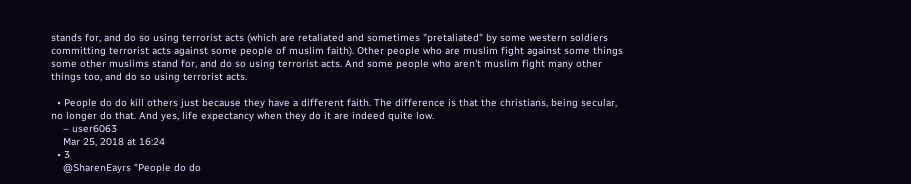stands for, and do so using terrorist acts (which are retaliated and sometimes "pretaliated" by some western soldiers committing terrorist acts against some people of muslim faith). Other people who are muslim fight against some things some other muslims stand for, and do so using terrorist acts. And some people who aren't muslim fight many other things too, and do so using terrorist acts.

  • People do do kill others just because they have a different faith. The difference is that the christians, being secular, no longer do that. And yes, life expectancy when they do it are indeed quite low.
    – user6063
    Mar 25, 2018 at 16:24
  • 3
    @SharenEayrs "People do do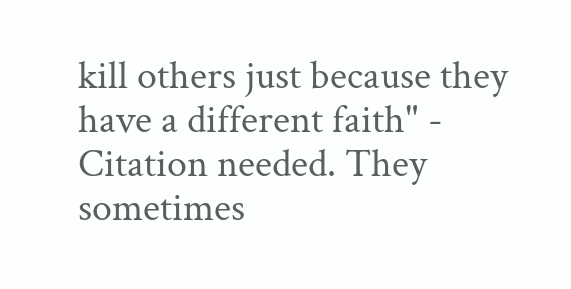kill others just because they have a different faith" - Citation needed. They sometimes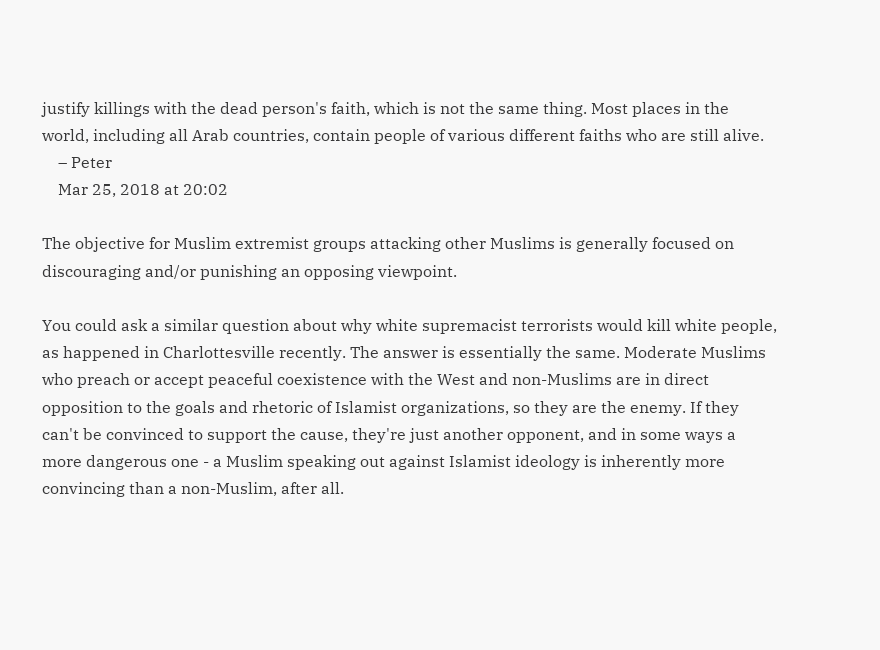justify killings with the dead person's faith, which is not the same thing. Most places in the world, including all Arab countries, contain people of various different faiths who are still alive.
    – Peter
    Mar 25, 2018 at 20:02

The objective for Muslim extremist groups attacking other Muslims is generally focused on discouraging and/or punishing an opposing viewpoint.

You could ask a similar question about why white supremacist terrorists would kill white people, as happened in Charlottesville recently. The answer is essentially the same. Moderate Muslims who preach or accept peaceful coexistence with the West and non-Muslims are in direct opposition to the goals and rhetoric of Islamist organizations, so they are the enemy. If they can't be convinced to support the cause, they're just another opponent, and in some ways a more dangerous one - a Muslim speaking out against Islamist ideology is inherently more convincing than a non-Muslim, after all.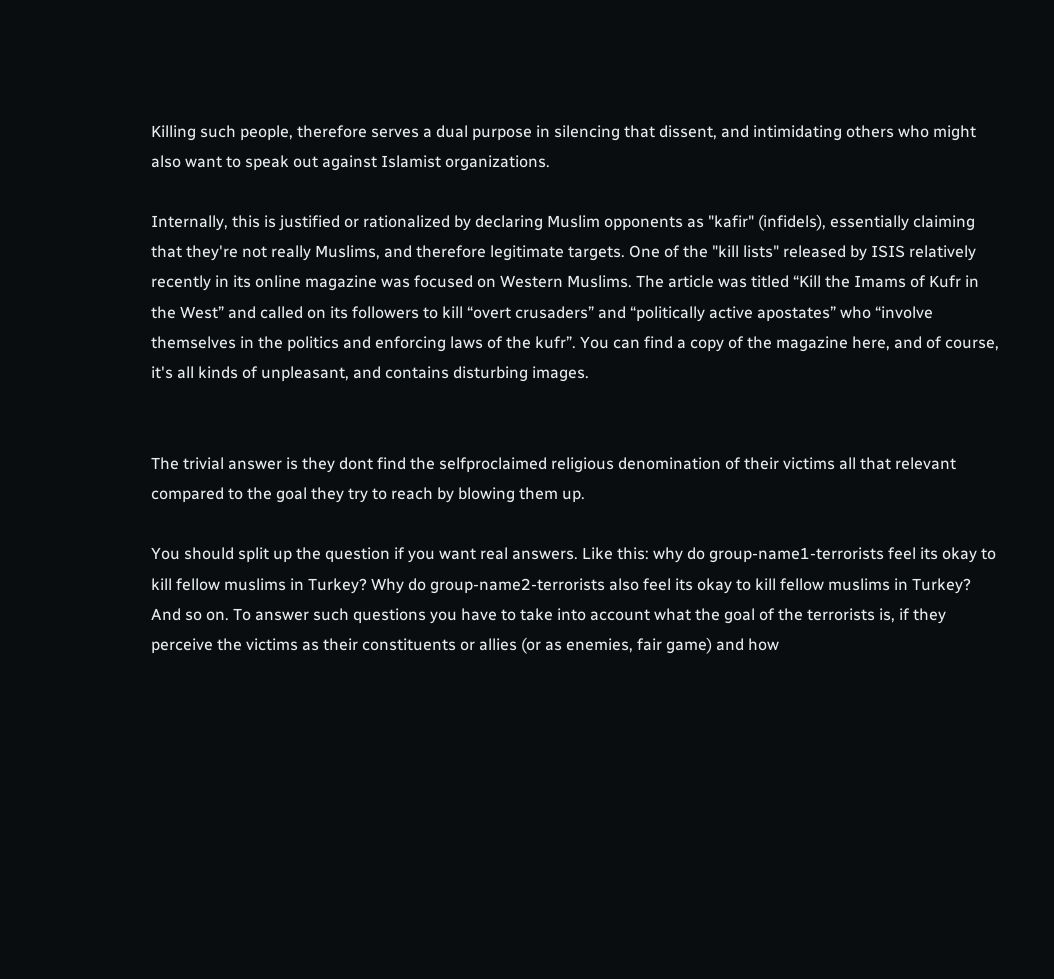Killing such people, therefore serves a dual purpose in silencing that dissent, and intimidating others who might also want to speak out against Islamist organizations.

Internally, this is justified or rationalized by declaring Muslim opponents as "kafir" (infidels), essentially claiming that they're not really Muslims, and therefore legitimate targets. One of the "kill lists" released by ISIS relatively recently in its online magazine was focused on Western Muslims. The article was titled “Kill the Imams of Kufr in the West” and called on its followers to kill “overt crusaders” and “politically active apostates” who “involve themselves in the politics and enforcing laws of the kufr”. You can find a copy of the magazine here, and of course, it's all kinds of unpleasant, and contains disturbing images.


The trivial answer is they dont find the selfproclaimed religious denomination of their victims all that relevant compared to the goal they try to reach by blowing them up.

You should split up the question if you want real answers. Like this: why do group-name1-terrorists feel its okay to kill fellow muslims in Turkey? Why do group-name2-terrorists also feel its okay to kill fellow muslims in Turkey? And so on. To answer such questions you have to take into account what the goal of the terrorists is, if they perceive the victims as their constituents or allies (or as enemies, fair game) and how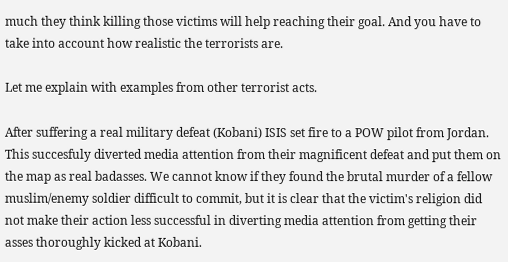much they think killing those victims will help reaching their goal. And you have to take into account how realistic the terrorists are.

Let me explain with examples from other terrorist acts.

After suffering a real military defeat (Kobani) ISIS set fire to a POW pilot from Jordan. This succesfuly diverted media attention from their magnificent defeat and put them on the map as real badasses. We cannot know if they found the brutal murder of a fellow muslim/enemy soldier difficult to commit, but it is clear that the victim's religion did not make their action less successful in diverting media attention from getting their asses thoroughly kicked at Kobani.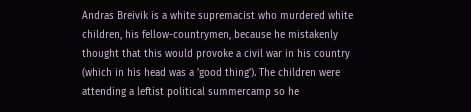Andras Breivik is a white supremacist who murdered white children, his fellow-countrymen, because he mistakenly thought that this would provoke a civil war in his country (which in his head was a 'good thing'). The children were attending a leftist political summercamp so he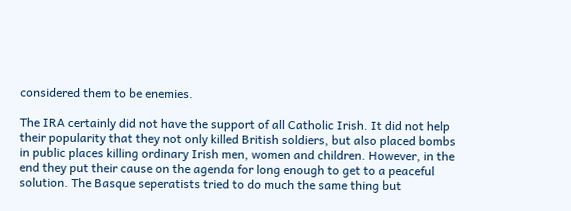considered them to be enemies.

The IRA certainly did not have the support of all Catholic Irish. It did not help their popularity that they not only killed British soldiers, but also placed bombs in public places killing ordinary Irish men, women and children. However, in the end they put their cause on the agenda for long enough to get to a peaceful solution. The Basque seperatists tried to do much the same thing but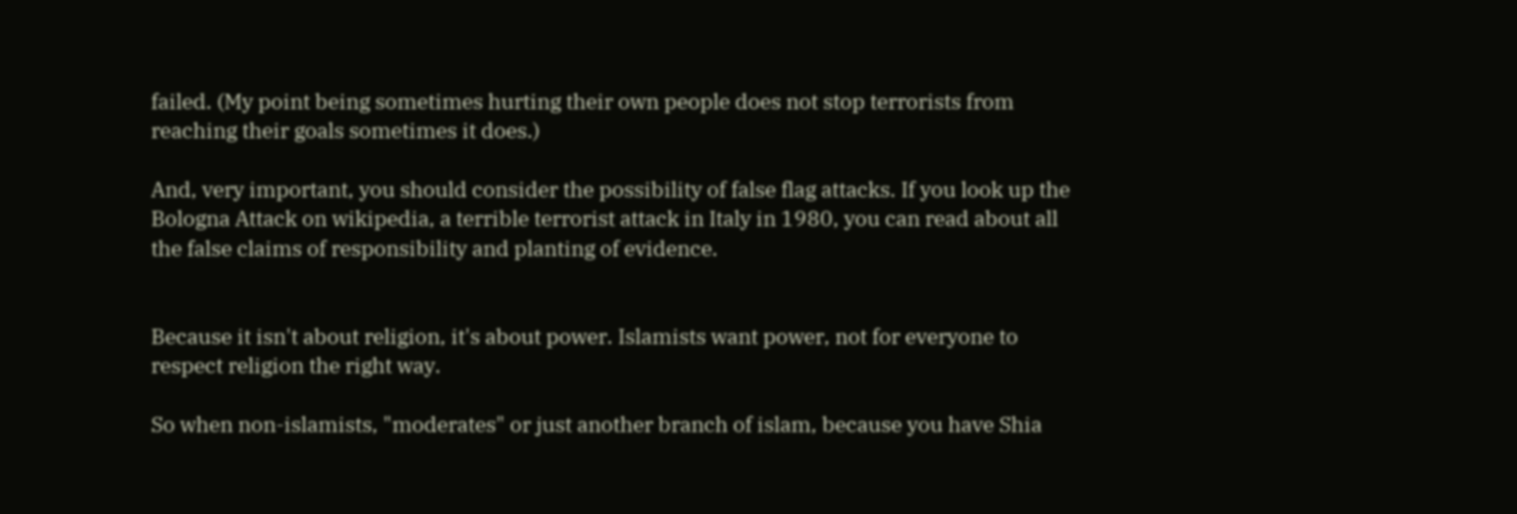failed. (My point being sometimes hurting their own people does not stop terrorists from reaching their goals sometimes it does.)

And, very important, you should consider the possibility of false flag attacks. If you look up the Bologna Attack on wikipedia, a terrible terrorist attack in Italy in 1980, you can read about all the false claims of responsibility and planting of evidence.


Because it isn't about religion, it's about power. Islamists want power, not for everyone to respect religion the right way.

So when non-islamists, "moderates" or just another branch of islam, because you have Shia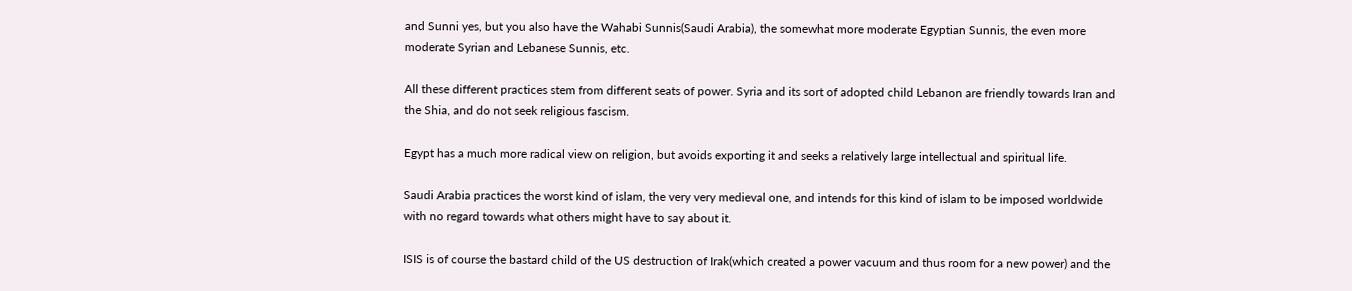and Sunni yes, but you also have the Wahabi Sunnis(Saudi Arabia), the somewhat more moderate Egyptian Sunnis, the even more moderate Syrian and Lebanese Sunnis, etc.

All these different practices stem from different seats of power. Syria and its sort of adopted child Lebanon are friendly towards Iran and the Shia, and do not seek religious fascism.

Egypt has a much more radical view on religion, but avoids exporting it and seeks a relatively large intellectual and spiritual life.

Saudi Arabia practices the worst kind of islam, the very very medieval one, and intends for this kind of islam to be imposed worldwide with no regard towards what others might have to say about it.

ISIS is of course the bastard child of the US destruction of Irak(which created a power vacuum and thus room for a new power) and the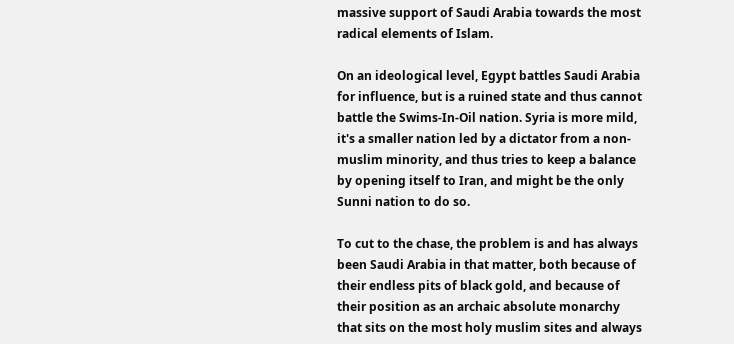massive support of Saudi Arabia towards the most radical elements of Islam.

On an ideological level, Egypt battles Saudi Arabia for influence, but is a ruined state and thus cannot battle the Swims-In-Oil nation. Syria is more mild, it's a smaller nation led by a dictator from a non-muslim minority, and thus tries to keep a balance by opening itself to Iran, and might be the only Sunni nation to do so.

To cut to the chase, the problem is and has always been Saudi Arabia in that matter, both because of their endless pits of black gold, and because of their position as an archaic absolute monarchy that sits on the most holy muslim sites and always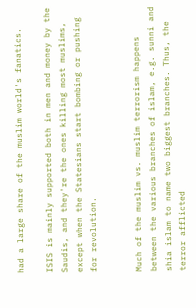had a large share of the muslim world's fanatics.

ISIS is mainly supported both in men and money by the Saudis, and they're the ones killing most muslims, except when the Statesians start bombing or pushing for revolution.


Much of the muslim vs. muslim terrorism happens between the various branches of islam, e.g. sunni and shia islam to name two biggest branches. Thus, the terror afflicted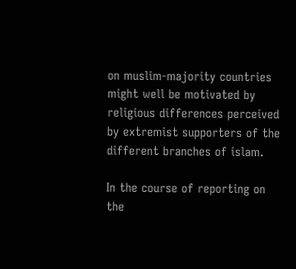on muslim-majority countries might well be motivated by religious differences perceived by extremist supporters of the different branches of islam.

In the course of reporting on the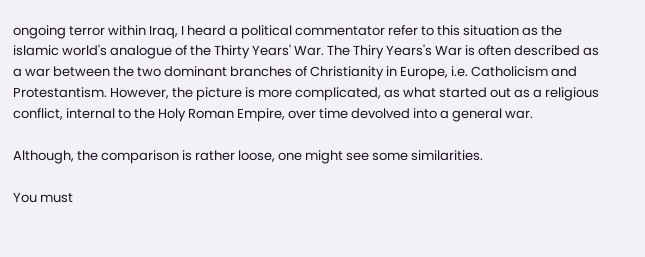ongoing terror within Iraq, I heard a political commentator refer to this situation as the islamic world's analogue of the Thirty Years' War. The Thiry Years's War is often described as a war between the two dominant branches of Christianity in Europe, i.e. Catholicism and Protestantism. However, the picture is more complicated, as what started out as a religious conflict, internal to the Holy Roman Empire, over time devolved into a general war.

Although, the comparison is rather loose, one might see some similarities.

You must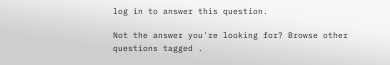log in to answer this question.

Not the answer you're looking for? Browse other questions tagged .